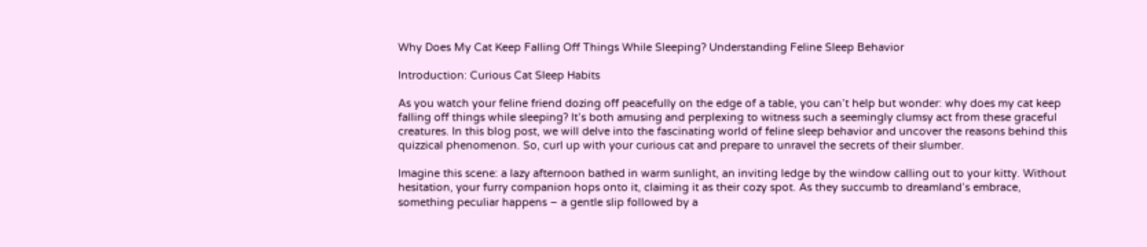Why Does My Cat Keep Falling Off Things While Sleeping? Understanding Feline Sleep Behavior

Introduction: Curious Cat Sleep Habits

As you watch your feline friend dozing off peacefully on the edge of a table, you can’t help but wonder: why does my cat keep falling off things while sleeping? It’s both amusing and perplexing to witness such a seemingly clumsy act from these graceful creatures. In this blog post, we will delve into the fascinating world of feline sleep behavior and uncover the reasons behind this quizzical phenomenon. So, curl up with your curious cat and prepare to unravel the secrets of their slumber.

Imagine this scene: a lazy afternoon bathed in warm sunlight, an inviting ledge by the window calling out to your kitty. Without hesitation, your furry companion hops onto it, claiming it as their cozy spot. As they succumb to dreamland’s embrace, something peculiar happens – a gentle slip followed by a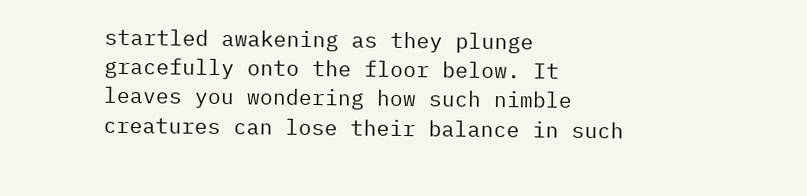startled awakening as they plunge gracefully onto the floor below. It leaves you wondering how such nimble creatures can lose their balance in such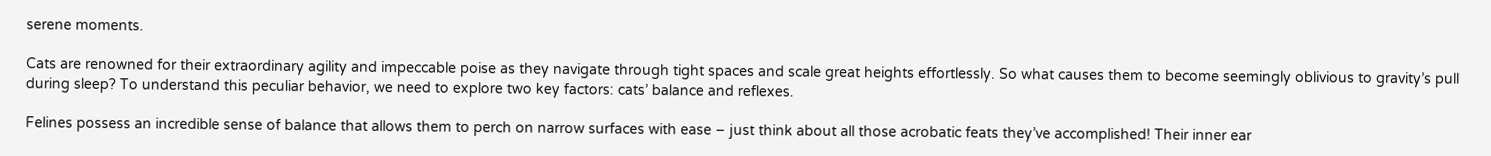serene moments.

Cats are renowned for their extraordinary agility and impeccable poise as they navigate through tight spaces and scale great heights effortlessly. So what causes them to become seemingly oblivious to gravity’s pull during sleep? To understand this peculiar behavior, we need to explore two key factors: cats’ balance and reflexes.

Felines possess an incredible sense of balance that allows them to perch on narrow surfaces with ease – just think about all those acrobatic feats they’ve accomplished! Their inner ear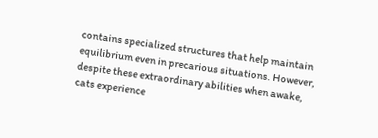contains specialized structures that help maintain equilibrium even in precarious situations. However, despite these extraordinary abilities when awake, cats experience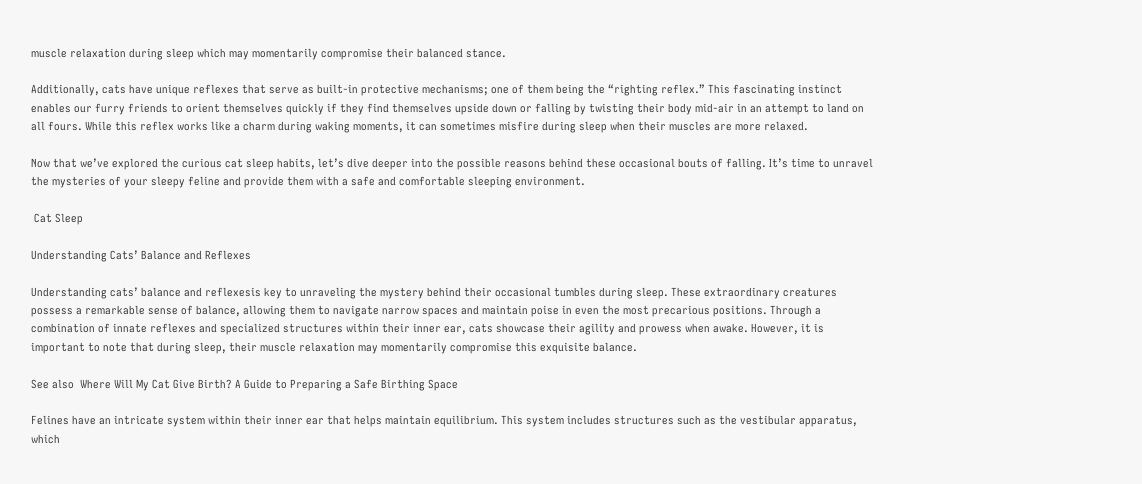muscle relaxation during sleep which may momentarily compromise their balanced stance.

Additionally, cats have unique reflexes that serve as built-in protective mechanisms; one of them being the “righting reflex.” This fascinating instinct enables our furry friends to orient themselves quickly if they find themselves upside down or falling by twisting their body mid-air in an attempt to land on all fours. While this reflex works like a charm during waking moments, it can sometimes misfire during sleep when their muscles are more relaxed.

Now that we’ve explored the curious cat sleep habits, let’s dive deeper into the possible reasons behind these occasional bouts of falling. It’s time to unravel the mysteries of your sleepy feline and provide them with a safe and comfortable sleeping environment.

 Cat Sleep

Understanding Cats’ Balance and Reflexes

Understanding cats’ balance and reflexesis key to unraveling the mystery behind their occasional tumbles during sleep. These extraordinary creatures possess a remarkable sense of balance, allowing them to navigate narrow spaces and maintain poise in even the most precarious positions. Through a combination of innate reflexes and specialized structures within their inner ear, cats showcase their agility and prowess when awake. However, it is important to note that during sleep, their muscle relaxation may momentarily compromise this exquisite balance.

See also  Where Will My Cat Give Birth? A Guide to Preparing a Safe Birthing Space

Felines have an intricate system within their inner ear that helps maintain equilibrium. This system includes structures such as the vestibular apparatus, which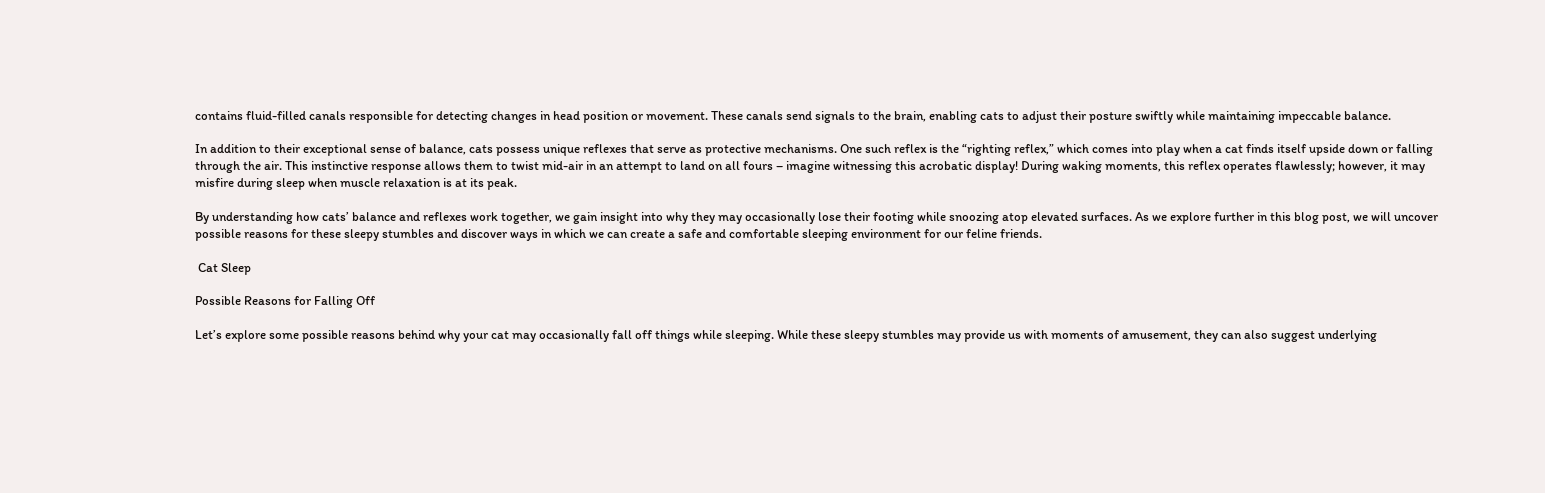contains fluid-filled canals responsible for detecting changes in head position or movement. These canals send signals to the brain, enabling cats to adjust their posture swiftly while maintaining impeccable balance.

In addition to their exceptional sense of balance, cats possess unique reflexes that serve as protective mechanisms. One such reflex is the “righting reflex,” which comes into play when a cat finds itself upside down or falling through the air. This instinctive response allows them to twist mid-air in an attempt to land on all fours – imagine witnessing this acrobatic display! During waking moments, this reflex operates flawlessly; however, it may misfire during sleep when muscle relaxation is at its peak.

By understanding how cats’ balance and reflexes work together, we gain insight into why they may occasionally lose their footing while snoozing atop elevated surfaces. As we explore further in this blog post, we will uncover possible reasons for these sleepy stumbles and discover ways in which we can create a safe and comfortable sleeping environment for our feline friends.

 Cat Sleep

Possible Reasons for Falling Off

Let’s explore some possible reasons behind why your cat may occasionally fall off things while sleeping. While these sleepy stumbles may provide us with moments of amusement, they can also suggest underlying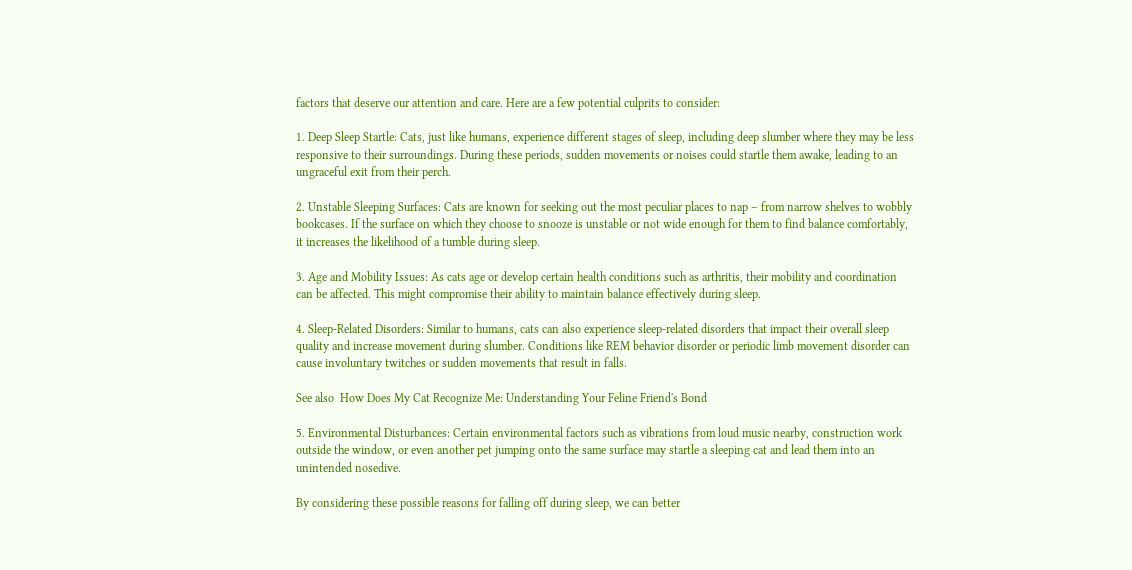factors that deserve our attention and care. Here are a few potential culprits to consider:

1. Deep Sleep Startle: Cats, just like humans, experience different stages of sleep, including deep slumber where they may be less responsive to their surroundings. During these periods, sudden movements or noises could startle them awake, leading to an ungraceful exit from their perch.

2. Unstable Sleeping Surfaces: Cats are known for seeking out the most peculiar places to nap – from narrow shelves to wobbly bookcases. If the surface on which they choose to snooze is unstable or not wide enough for them to find balance comfortably, it increases the likelihood of a tumble during sleep.

3. Age and Mobility Issues: As cats age or develop certain health conditions such as arthritis, their mobility and coordination can be affected. This might compromise their ability to maintain balance effectively during sleep.

4. Sleep-Related Disorders: Similar to humans, cats can also experience sleep-related disorders that impact their overall sleep quality and increase movement during slumber. Conditions like REM behavior disorder or periodic limb movement disorder can cause involuntary twitches or sudden movements that result in falls.

See also  How Does My Cat Recognize Me: Understanding Your Feline Friend's Bond

5. Environmental Disturbances: Certain environmental factors such as vibrations from loud music nearby, construction work outside the window, or even another pet jumping onto the same surface may startle a sleeping cat and lead them into an unintended nosedive.

By considering these possible reasons for falling off during sleep, we can better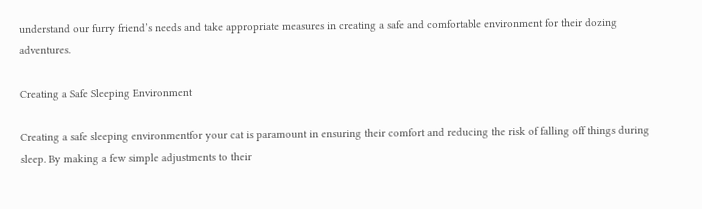understand our furry friend’s needs and take appropriate measures in creating a safe and comfortable environment for their dozing adventures.

Creating a Safe Sleeping Environment

Creating a safe sleeping environmentfor your cat is paramount in ensuring their comfort and reducing the risk of falling off things during sleep. By making a few simple adjustments to their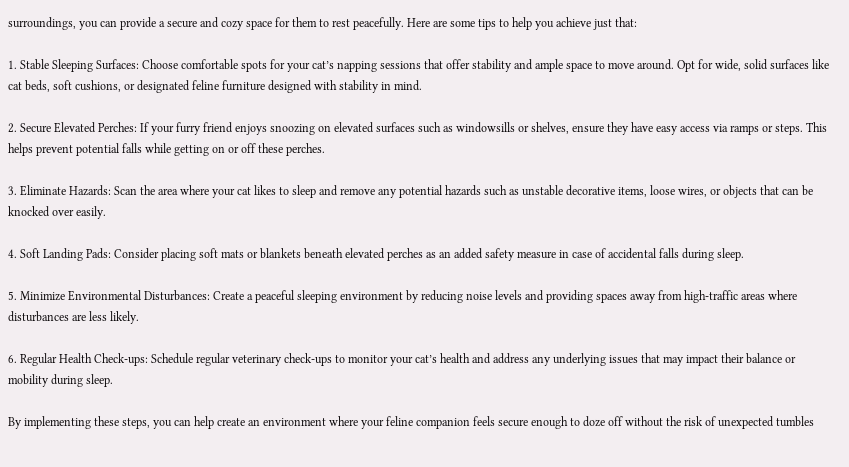surroundings, you can provide a secure and cozy space for them to rest peacefully. Here are some tips to help you achieve just that:

1. Stable Sleeping Surfaces: Choose comfortable spots for your cat’s napping sessions that offer stability and ample space to move around. Opt for wide, solid surfaces like cat beds, soft cushions, or designated feline furniture designed with stability in mind.

2. Secure Elevated Perches: If your furry friend enjoys snoozing on elevated surfaces such as windowsills or shelves, ensure they have easy access via ramps or steps. This helps prevent potential falls while getting on or off these perches.

3. Eliminate Hazards: Scan the area where your cat likes to sleep and remove any potential hazards such as unstable decorative items, loose wires, or objects that can be knocked over easily.

4. Soft Landing Pads: Consider placing soft mats or blankets beneath elevated perches as an added safety measure in case of accidental falls during sleep.

5. Minimize Environmental Disturbances: Create a peaceful sleeping environment by reducing noise levels and providing spaces away from high-traffic areas where disturbances are less likely.

6. Regular Health Check-ups: Schedule regular veterinary check-ups to monitor your cat’s health and address any underlying issues that may impact their balance or mobility during sleep.

By implementing these steps, you can help create an environment where your feline companion feels secure enough to doze off without the risk of unexpected tumbles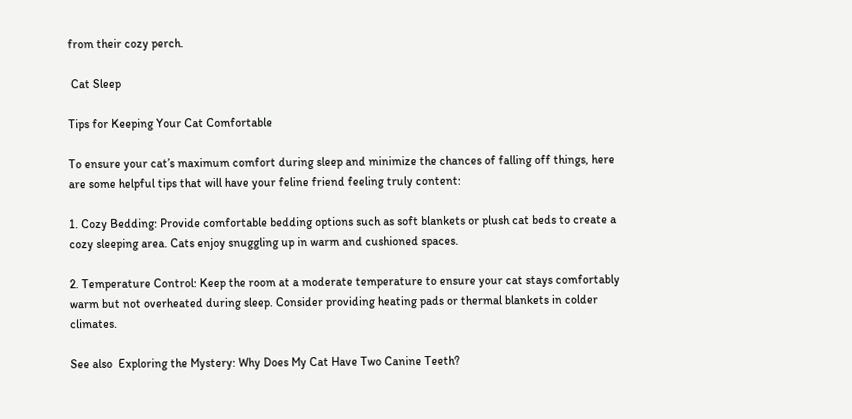from their cozy perch.

 Cat Sleep

Tips for Keeping Your Cat Comfortable

To ensure your cat’s maximum comfort during sleep and minimize the chances of falling off things, here are some helpful tips that will have your feline friend feeling truly content:

1. Cozy Bedding: Provide comfortable bedding options such as soft blankets or plush cat beds to create a cozy sleeping area. Cats enjoy snuggling up in warm and cushioned spaces.

2. Temperature Control: Keep the room at a moderate temperature to ensure your cat stays comfortably warm but not overheated during sleep. Consider providing heating pads or thermal blankets in colder climates.

See also  Exploring the Mystery: Why Does My Cat Have Two Canine Teeth?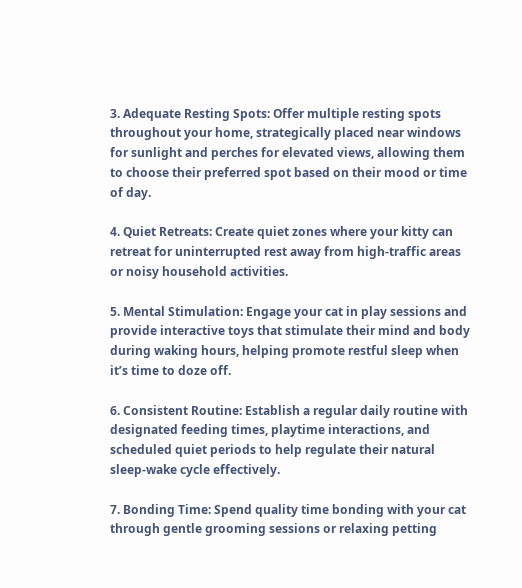3. Adequate Resting Spots: Offer multiple resting spots throughout your home, strategically placed near windows for sunlight and perches for elevated views, allowing them to choose their preferred spot based on their mood or time of day.

4. Quiet Retreats: Create quiet zones where your kitty can retreat for uninterrupted rest away from high-traffic areas or noisy household activities.

5. Mental Stimulation: Engage your cat in play sessions and provide interactive toys that stimulate their mind and body during waking hours, helping promote restful sleep when it’s time to doze off.

6. Consistent Routine: Establish a regular daily routine with designated feeding times, playtime interactions, and scheduled quiet periods to help regulate their natural sleep-wake cycle effectively.

7. Bonding Time: Spend quality time bonding with your cat through gentle grooming sessions or relaxing petting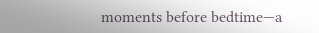moments before bedtime—a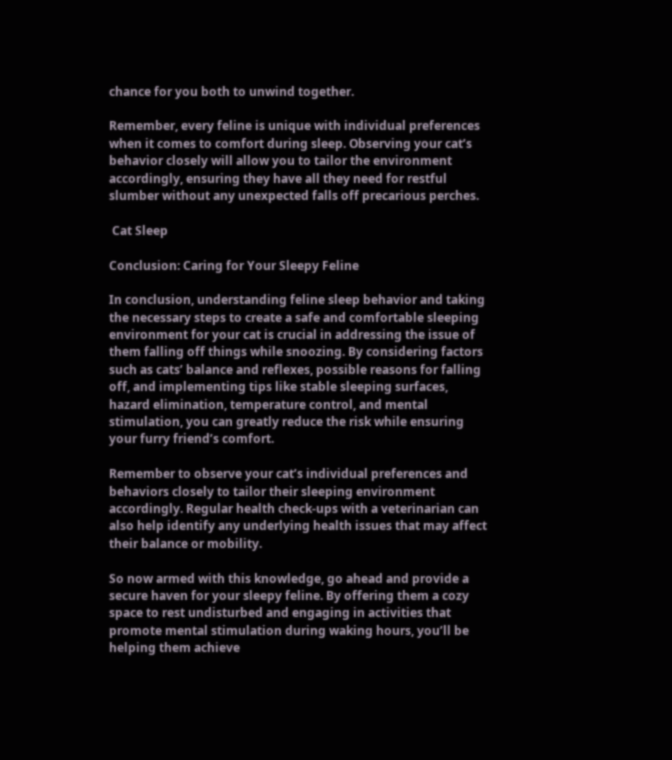chance for you both to unwind together.

Remember, every feline is unique with individual preferences when it comes to comfort during sleep. Observing your cat’s behavior closely will allow you to tailor the environment accordingly, ensuring they have all they need for restful slumber without any unexpected falls off precarious perches.

 Cat Sleep

Conclusion: Caring for Your Sleepy Feline

In conclusion, understanding feline sleep behavior and taking the necessary steps to create a safe and comfortable sleeping environment for your cat is crucial in addressing the issue of them falling off things while snoozing. By considering factors such as cats’ balance and reflexes, possible reasons for falling off, and implementing tips like stable sleeping surfaces, hazard elimination, temperature control, and mental stimulation, you can greatly reduce the risk while ensuring your furry friend’s comfort.

Remember to observe your cat’s individual preferences and behaviors closely to tailor their sleeping environment accordingly. Regular health check-ups with a veterinarian can also help identify any underlying health issues that may affect their balance or mobility.

So now armed with this knowledge, go ahead and provide a secure haven for your sleepy feline. By offering them a cozy space to rest undisturbed and engaging in activities that promote mental stimulation during waking hours, you’ll be helping them achieve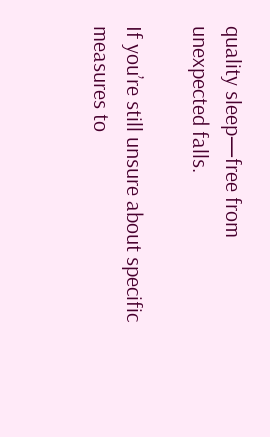quality sleep—free from unexpected falls.

If you’re still unsure about specific measures to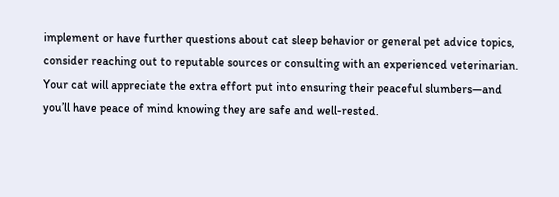implement or have further questions about cat sleep behavior or general pet advice topics, consider reaching out to reputable sources or consulting with an experienced veterinarian. Your cat will appreciate the extra effort put into ensuring their peaceful slumbers—and you’ll have peace of mind knowing they are safe and well-rested.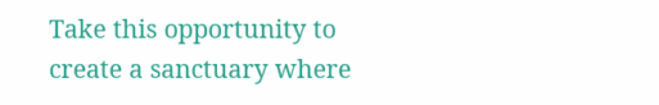Take this opportunity to create a sanctuary where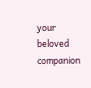your beloved companion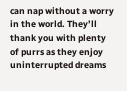can nap without a worry in the world. They’ll thank you with plenty of purrs as they enjoy uninterrupted dreams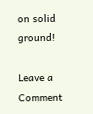on solid ground!

Leave a Comment